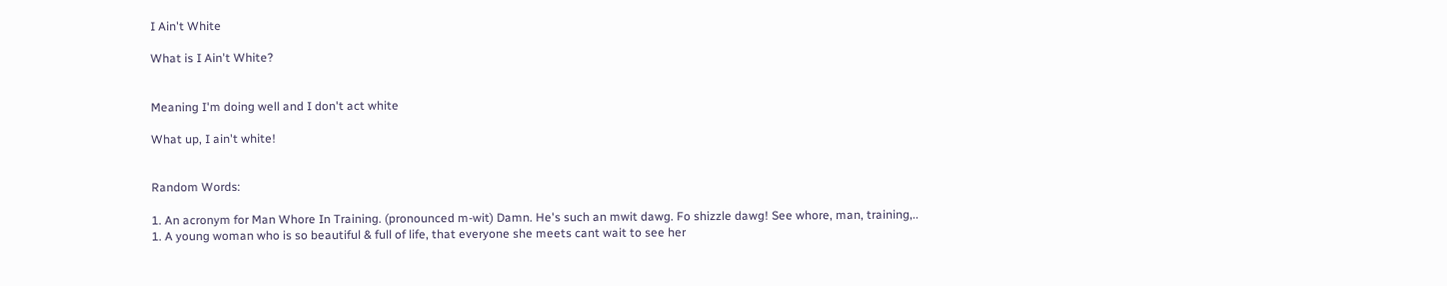I Ain't White

What is I Ain't White?


Meaning I'm doing well and I don't act white

What up, I ain't white!


Random Words:

1. An acronym for Man Whore In Training. (pronounced m-wit) Damn. He's such an mwit dawg. Fo shizzle dawg! See whore, man, training,..
1. A young woman who is so beautiful & full of life, that everyone she meets cant wait to see her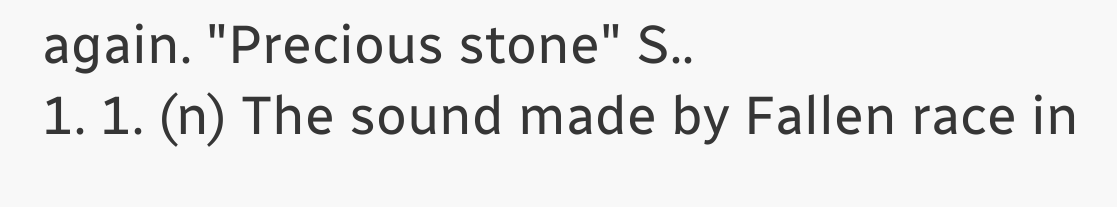again. "Precious stone" S..
1. 1. (n) The sound made by Fallen race in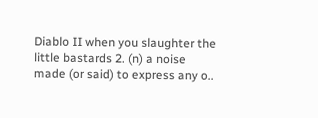Diablo II when you slaughter the little bastards 2. (n) a noise made (or said) to express any o..